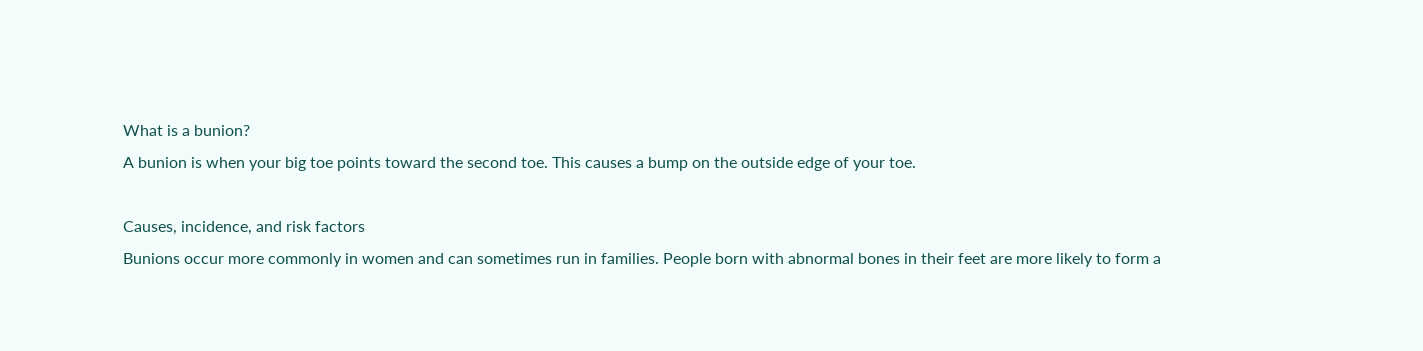What is a bunion?
A bunion is when your big toe points toward the second toe. This causes a bump on the outside edge of your toe.

Causes, incidence, and risk factors
Bunions occur more commonly in women and can sometimes run in families. People born with abnormal bones in their feet are more likely to form a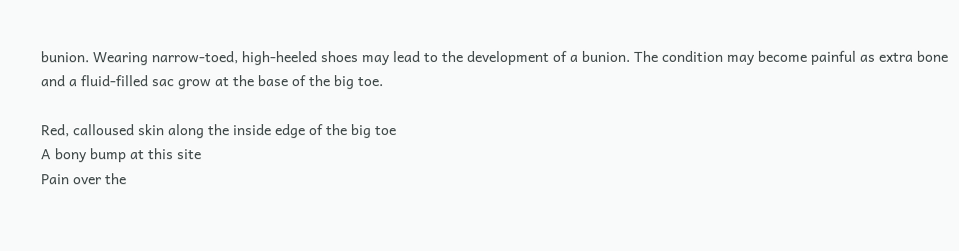bunion. Wearing narrow-toed, high-heeled shoes may lead to the development of a bunion. The condition may become painful as extra bone and a fluid-filled sac grow at the base of the big toe.

Red, calloused skin along the inside edge of the big toe
A bony bump at this site
Pain over the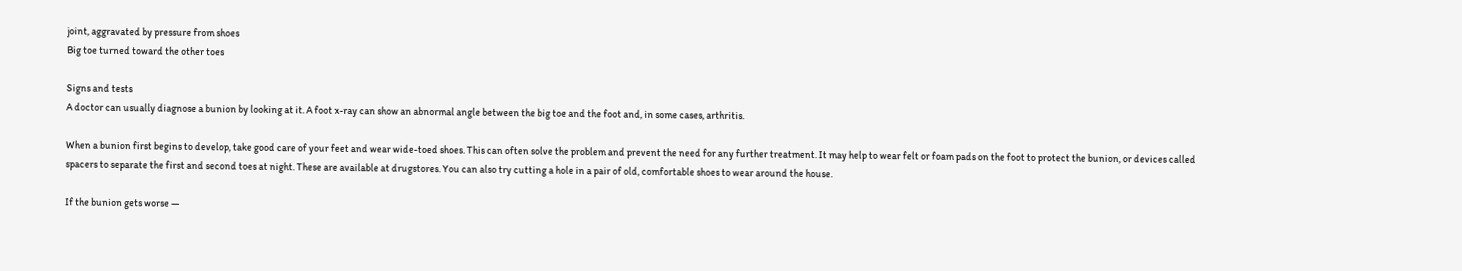joint, aggravated by pressure from shoes
Big toe turned toward the other toes

Signs and tests
A doctor can usually diagnose a bunion by looking at it. A foot x-ray can show an abnormal angle between the big toe and the foot and, in some cases, arthritis.

When a bunion first begins to develop, take good care of your feet and wear wide-toed shoes. This can often solve the problem and prevent the need for any further treatment. It may help to wear felt or foam pads on the foot to protect the bunion, or devices called spacers to separate the first and second toes at night. These are available at drugstores. You can also try cutting a hole in a pair of old, comfortable shoes to wear around the house.

If the bunion gets worse —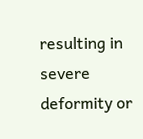resulting in severe deformity or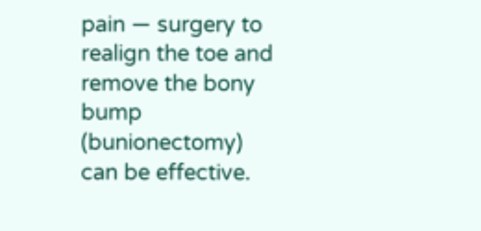pain — surgery to realign the toe and remove the bony bump (bunionectomy) can be effective.